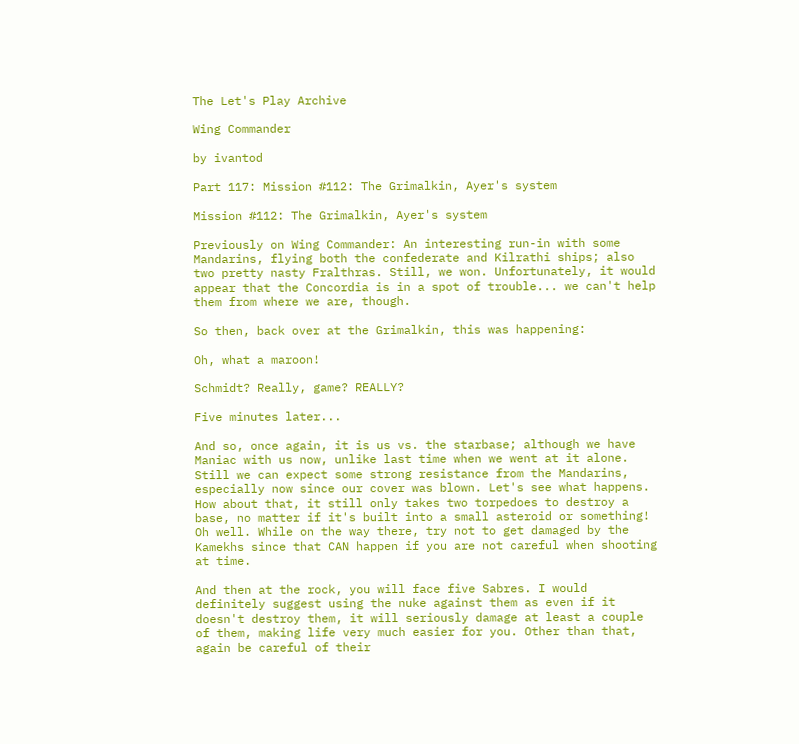The Let's Play Archive

Wing Commander

by ivantod

Part 117: Mission #112: The Grimalkin, Ayer's system

Mission #112: The Grimalkin, Ayer's system

Previously on Wing Commander: An interesting run-in with some Mandarins, flying both the confederate and Kilrathi ships; also two pretty nasty Fralthras. Still, we won. Unfortunately, it would appear that the Concordia is in a spot of trouble... we can't help them from where we are, though.

So then, back over at the Grimalkin, this was happening:

Oh, what a maroon!

Schmidt? Really, game? REALLY?

Five minutes later...

And so, once again, it is us vs. the starbase; although we have Maniac with us now, unlike last time when we went at it alone. Still we can expect some strong resistance from the Mandarins, especially now since our cover was blown. Let's see what happens.
How about that, it still only takes two torpedoes to destroy a base, no matter if it's built into a small asteroid or something! Oh well. While on the way there, try not to get damaged by the Kamekhs since that CAN happen if you are not careful when shooting at time.

And then at the rock, you will face five Sabres. I would definitely suggest using the nuke against them as even if it doesn't destroy them, it will seriously damage at least a couple of them, making life very much easier for you. Other than that, again be careful of their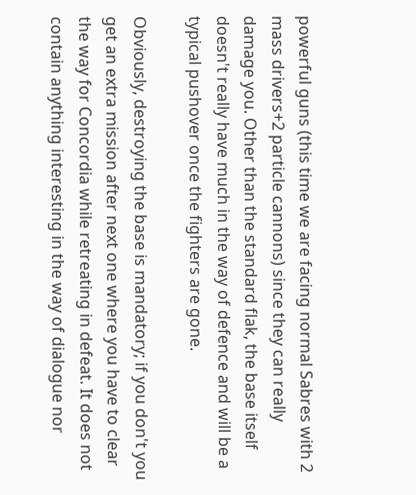powerful guns (this time we are facing normal Sabres with 2 mass drivers+2 particle cannons) since they can really damage you. Other than the standard flak, the base itself doesn't really have much in the way of defence and will be a typical pushover once the fighters are gone.

Obviously, destroying the base is mandatory; if you don't you get an extra mission after next one where you have to clear the way for Concordia while retreating in defeat. It does not contain anything interesting in the way of dialogue nor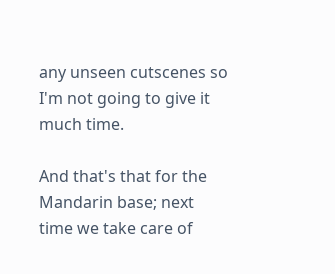any unseen cutscenes so I'm not going to give it much time.

And that's that for the Mandarin base; next time we take care of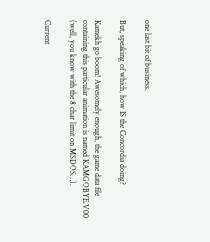one last bit of business.

But, speaking of which, how IS the Concordia doing?

Kamekh go boom! Awesomely enough, the game data file containing this particular animation is named KAMGOBYE.V00 (well, you know with the 8 char limit on MSDOS…).

Current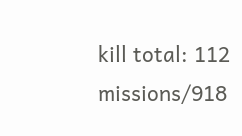kill total: 112 missions/918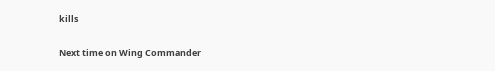kills

Next time on Wing Commander